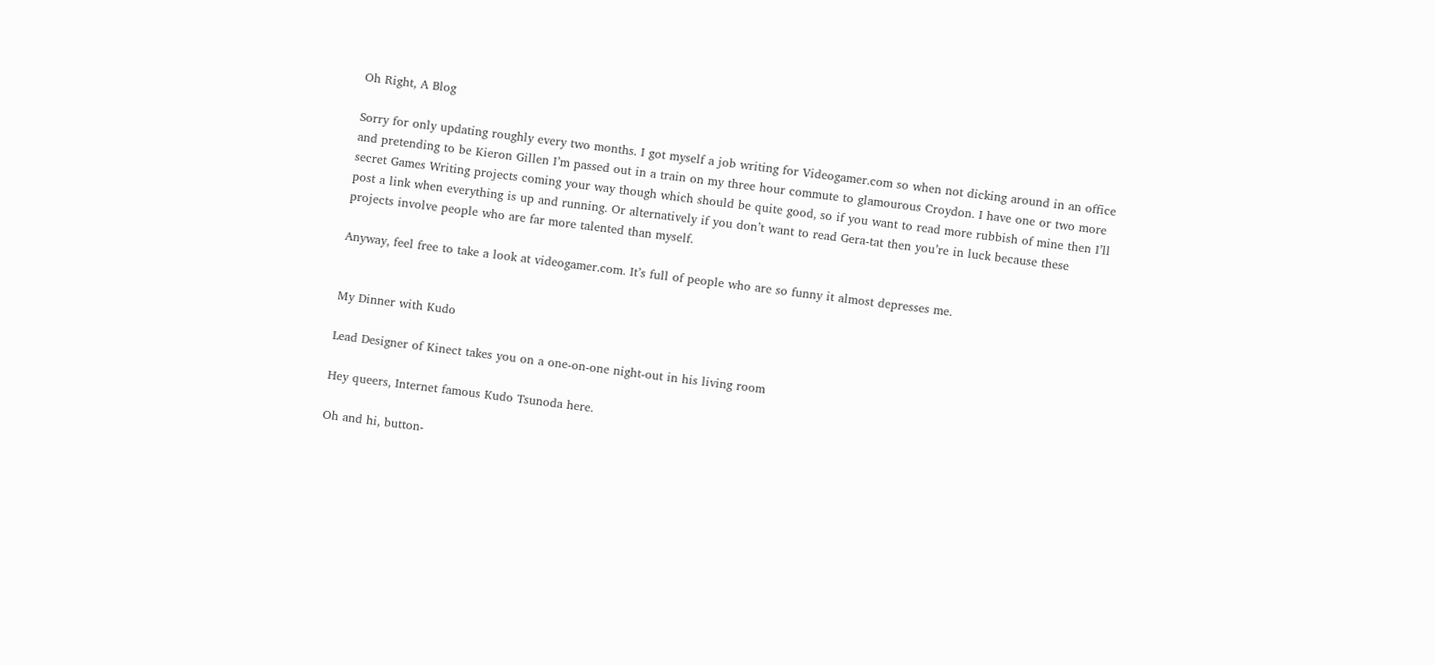Oh Right, A Blog

Sorry for only updating roughly every two months. I got myself a job writing for Videogamer.com so when not dicking around in an office and pretending to be Kieron Gillen I’m passed out in a train on my three hour commute to glamourous Croydon. I have one or two more secret Games Writing projects coming your way though which should be quite good, so if you want to read more rubbish of mine then I’ll post a link when everything is up and running. Or alternatively if you don’t want to read Gera-tat then you’re in luck because these projects involve people who are far more talented than myself.

Anyway, feel free to take a look at videogamer.com. It’s full of people who are so funny it almost depresses me.


My Dinner with Kudo

Lead Designer of Kinect takes you on a one-on-one night-out in his living room

Hey queers, Internet famous Kudo Tsunoda here.

Oh and hi, button-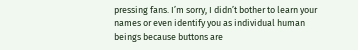pressing fans. I’m sorry, I didn’t bother to learn your names or even identify you as individual human beings because buttons are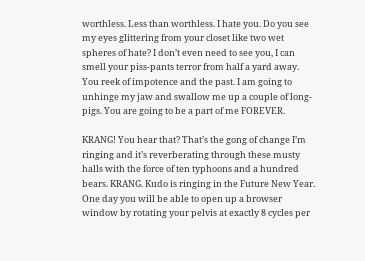worthless. Less than worthless. I hate you. Do you see my eyes glittering from your closet like two wet spheres of hate? I don’t even need to see you, I can smell your piss-pants terror from half a yard away. You reek of impotence and the past. I am going to unhinge my jaw and swallow me up a couple of long-pigs. You are going to be a part of me FOREVER.

KRANG! You hear that? That’s the gong of change I’m ringing and it’s reverberating through these musty halls with the force of ten typhoons and a hundred bears. KRANG. Kudo is ringing in the Future New Year. One day you will be able to open up a browser window by rotating your pelvis at exactly 8 cycles per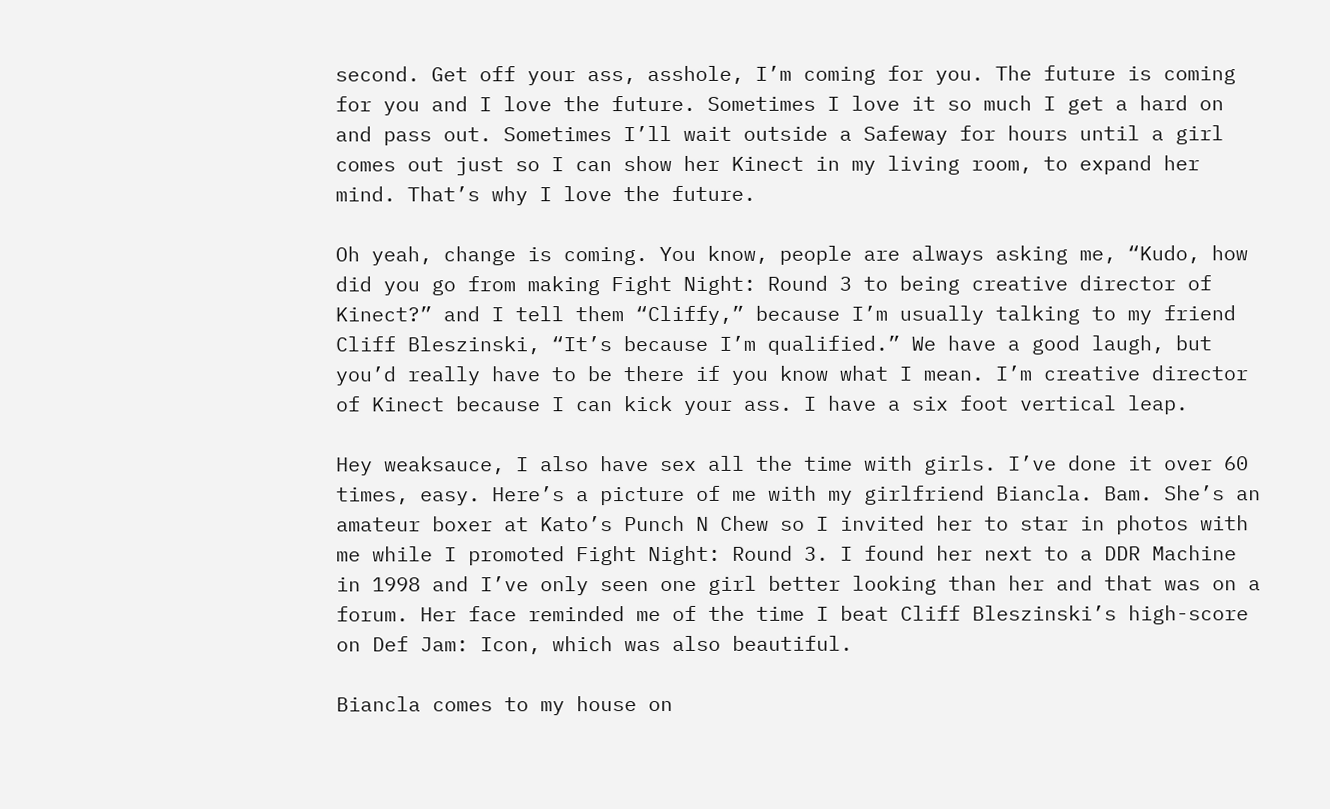second. Get off your ass, asshole, I’m coming for you. The future is coming for you and I love the future. Sometimes I love it so much I get a hard on and pass out. Sometimes I’ll wait outside a Safeway for hours until a girl comes out just so I can show her Kinect in my living room, to expand her mind. That’s why I love the future.

Oh yeah, change is coming. You know, people are always asking me, “Kudo, how did you go from making Fight Night: Round 3 to being creative director of Kinect?” and I tell them “Cliffy,” because I’m usually talking to my friend Cliff Bleszinski, “It’s because I’m qualified.” We have a good laugh, but you’d really have to be there if you know what I mean. I’m creative director of Kinect because I can kick your ass. I have a six foot vertical leap.

Hey weaksauce, I also have sex all the time with girls. I’ve done it over 60 times, easy. Here’s a picture of me with my girlfriend Biancla. Bam. She’s an amateur boxer at Kato’s Punch N Chew so I invited her to star in photos with me while I promoted Fight Night: Round 3. I found her next to a DDR Machine in 1998 and I’ve only seen one girl better looking than her and that was on a forum. Her face reminded me of the time I beat Cliff Bleszinski’s high-score on Def Jam: Icon, which was also beautiful.

Biancla comes to my house on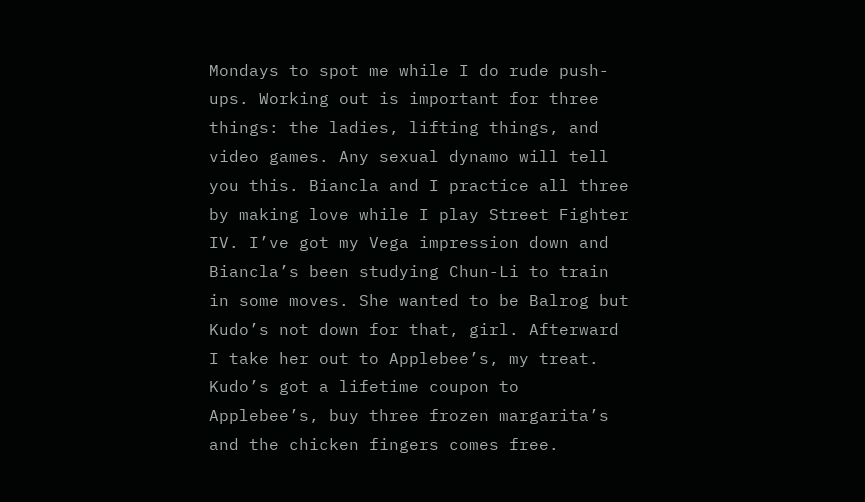Mondays to spot me while I do rude push-ups. Working out is important for three things: the ladies, lifting things, and video games. Any sexual dynamo will tell you this. Biancla and I practice all three by making love while I play Street Fighter IV. I’ve got my Vega impression down and Biancla’s been studying Chun-Li to train in some moves. She wanted to be Balrog but Kudo’s not down for that, girl. Afterward I take her out to Applebee’s, my treat. Kudo’s got a lifetime coupon to Applebee’s, buy three frozen margarita’s and the chicken fingers comes free.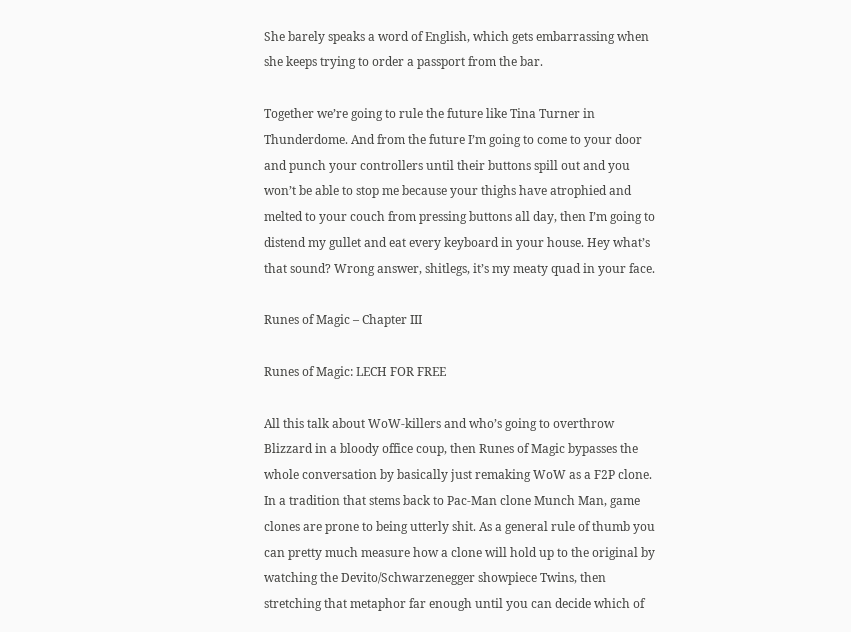She barely speaks a word of English, which gets embarrassing when she keeps trying to order a passport from the bar.

Together we’re going to rule the future like Tina Turner in Thunderdome. And from the future I’m going to come to your door and punch your controllers until their buttons spill out and you won’t be able to stop me because your thighs have atrophied and melted to your couch from pressing buttons all day, then I’m going to distend my gullet and eat every keyboard in your house. Hey what’s that sound? Wrong answer, shitlegs, it’s my meaty quad in your face.

Runes of Magic – Chapter III

Runes of Magic: LECH FOR FREE

All this talk about WoW-killers and who’s going to overthrow Blizzard in a bloody office coup, then Runes of Magic bypasses the whole conversation by basically just remaking WoW as a F2P clone. In a tradition that stems back to Pac-Man clone Munch Man, game clones are prone to being utterly shit. As a general rule of thumb you can pretty much measure how a clone will hold up to the original by watching the Devito/Schwarzenegger showpiece Twins, then stretching that metaphor far enough until you can decide which of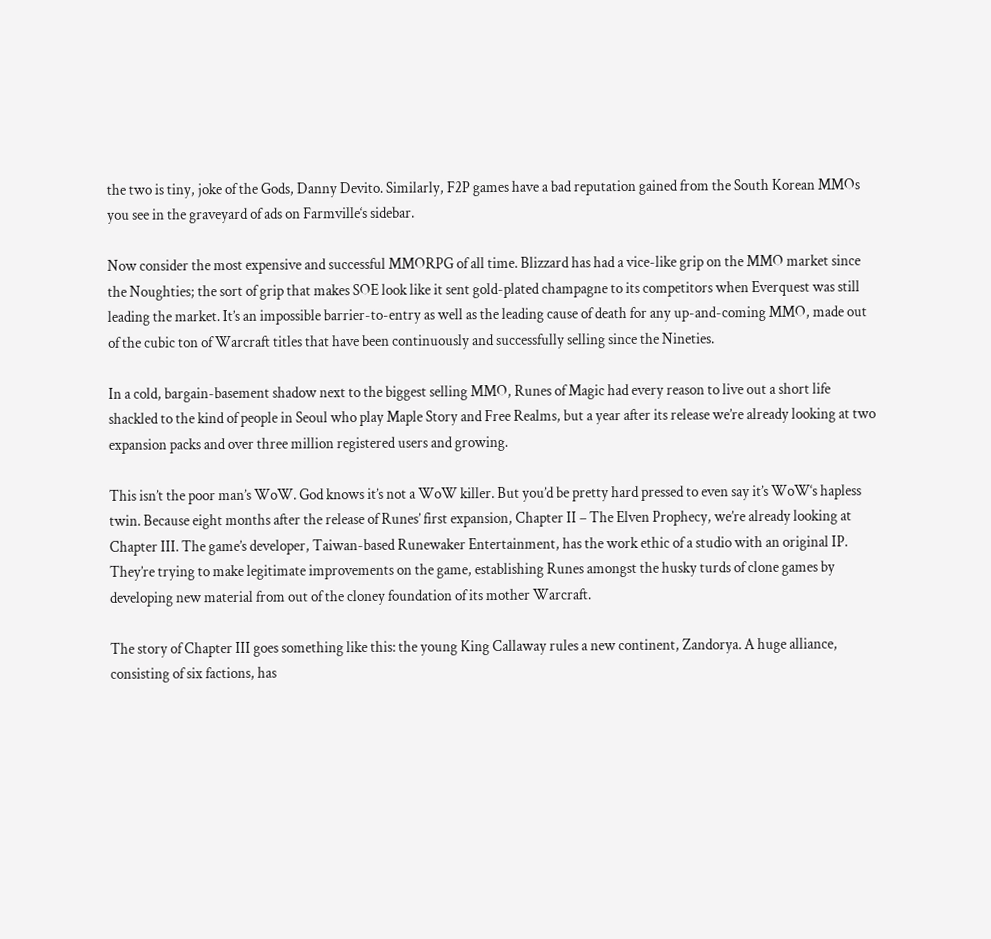the two is tiny, joke of the Gods, Danny Devito. Similarly, F2P games have a bad reputation gained from the South Korean MMOs you see in the graveyard of ads on Farmville‘s sidebar.

Now consider the most expensive and successful MMORPG of all time. Blizzard has had a vice-like grip on the MMO market since the Noughties; the sort of grip that makes SOE look like it sent gold-plated champagne to its competitors when Everquest was still leading the market. It’s an impossible barrier-to-entry as well as the leading cause of death for any up-and-coming MMO, made out of the cubic ton of Warcraft titles that have been continuously and successfully selling since the Nineties.

In a cold, bargain-basement shadow next to the biggest selling MMO, Runes of Magic had every reason to live out a short life shackled to the kind of people in Seoul who play Maple Story and Free Realms, but a year after its release we’re already looking at two expansion packs and over three million registered users and growing.

This isn’t the poor man’s WoW. God knows it’s not a WoW killer. But you’d be pretty hard pressed to even say it’s WoW‘s hapless twin. Because eight months after the release of Runes’ first expansion, Chapter II – The Elven Prophecy, we’re already looking at Chapter III. The game’s developer, Taiwan-based Runewaker Entertainment, has the work ethic of a studio with an original IP. They’re trying to make legitimate improvements on the game, establishing Runes amongst the husky turds of clone games by developing new material from out of the cloney foundation of its mother Warcraft.

The story of Chapter III goes something like this: the young King Callaway rules a new continent, Zandorya. A huge alliance, consisting of six factions, has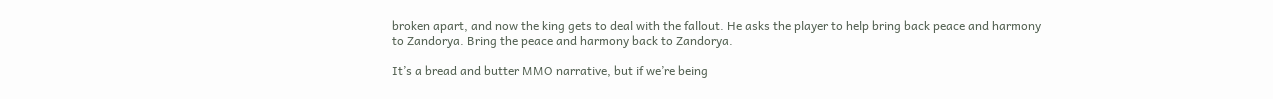broken apart, and now the king gets to deal with the fallout. He asks the player to help bring back peace and harmony to Zandorya. Bring the peace and harmony back to Zandorya.

It’s a bread and butter MMO narrative, but if we’re being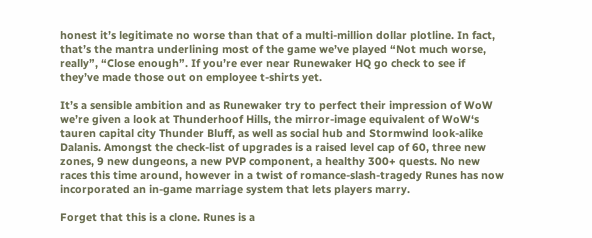honest it’s legitimate no worse than that of a multi-million dollar plotline. In fact, that’s the mantra underlining most of the game we’ve played “Not much worse, really”, “Close enough”. If you’re ever near Runewaker HQ go check to see if they’ve made those out on employee t-shirts yet.

It’s a sensible ambition and as Runewaker try to perfect their impression of WoW we’re given a look at Thunderhoof Hills, the mirror-image equivalent of WoW‘s tauren capital city Thunder Bluff, as well as social hub and Stormwind look-alike Dalanis. Amongst the check-list of upgrades is a raised level cap of 60, three new zones, 9 new dungeons, a new PVP component, a healthy 300+ quests. No new races this time around, however in a twist of romance-slash-tragedy Runes has now incorporated an in-game marriage system that lets players marry.

Forget that this is a clone. Runes is a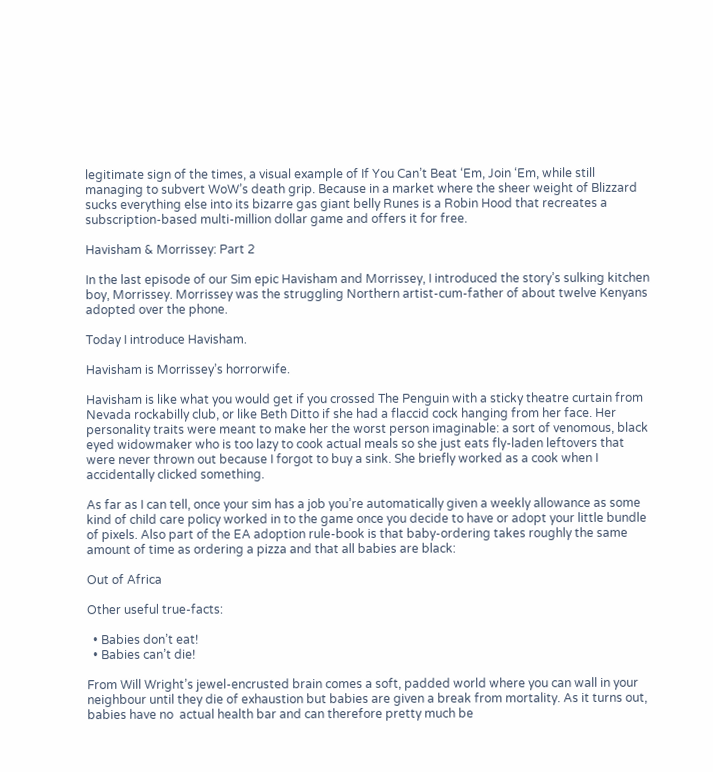legitimate sign of the times, a visual example of If You Can’t Beat ‘Em, Join ‘Em, while still managing to subvert WoW’s death grip. Because in a market where the sheer weight of Blizzard sucks everything else into its bizarre gas giant belly Runes is a Robin Hood that recreates a subscription-based multi-million dollar game and offers it for free.

Havisham & Morrissey: Part 2

In the last episode of our Sim epic Havisham and Morrissey, I introduced the story’s sulking kitchen boy, Morrissey. Morrissey was the struggling Northern artist-cum-father of about twelve Kenyans adopted over the phone.

Today I introduce Havisham.

Havisham is Morrissey’s horrorwife.

Havisham is like what you would get if you crossed The Penguin with a sticky theatre curtain from Nevada rockabilly club, or like Beth Ditto if she had a flaccid cock hanging from her face. Her personality traits were meant to make her the worst person imaginable: a sort of venomous, black eyed widowmaker who is too lazy to cook actual meals so she just eats fly-laden leftovers that were never thrown out because I forgot to buy a sink. She briefly worked as a cook when I accidentally clicked something.

As far as I can tell, once your sim has a job you’re automatically given a weekly allowance as some kind of child care policy worked in to the game once you decide to have or adopt your little bundle of pixels. Also part of the EA adoption rule-book is that baby-ordering takes roughly the same amount of time as ordering a pizza and that all babies are black:

Out of Africa

Other useful true-facts:

  • Babies don’t eat!
  • Babies can’t die!

From Will Wright’s jewel-encrusted brain comes a soft, padded world where you can wall in your neighbour until they die of exhaustion but babies are given a break from mortality. As it turns out, babies have no  actual health bar and can therefore pretty much be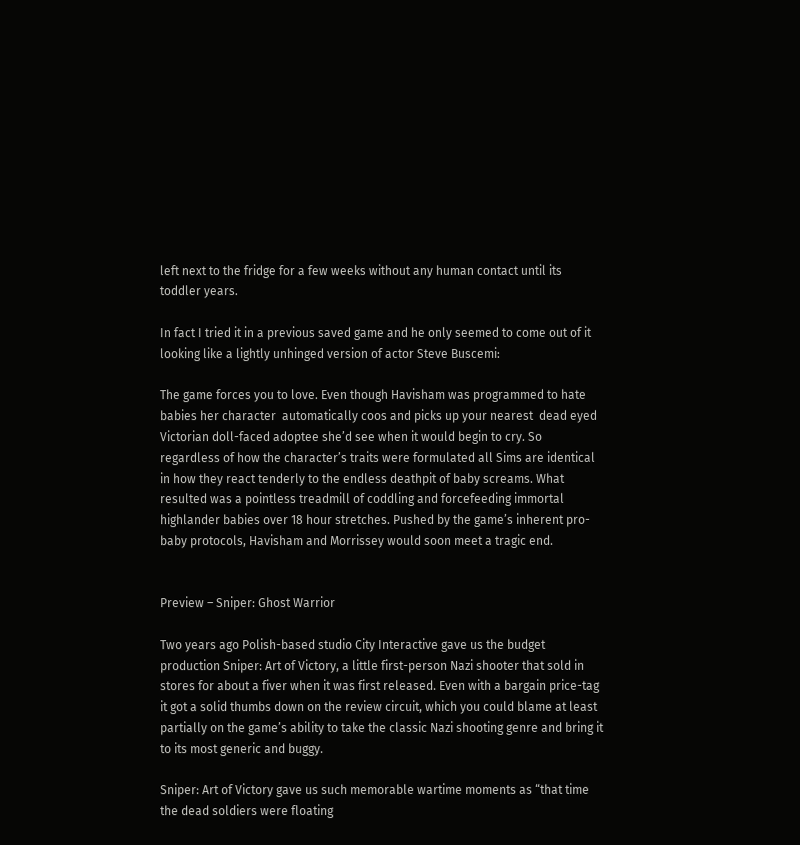left next to the fridge for a few weeks without any human contact until its toddler years.

In fact I tried it in a previous saved game and he only seemed to come out of it looking like a lightly unhinged version of actor Steve Buscemi:

The game forces you to love. Even though Havisham was programmed to hate babies her character  automatically coos and picks up your nearest  dead eyed Victorian doll-faced adoptee she’d see when it would begin to cry. So regardless of how the character’s traits were formulated all Sims are identical in how they react tenderly to the endless deathpit of baby screams. What resulted was a pointless treadmill of coddling and forcefeeding immortal highlander babies over 18 hour stretches. Pushed by the game’s inherent pro-baby protocols, Havisham and Morrissey would soon meet a tragic end.


Preview – Sniper: Ghost Warrior

Two years ago Polish-based studio City Interactive gave us the budget production Sniper: Art of Victory, a little first-person Nazi shooter that sold in stores for about a fiver when it was first released. Even with a bargain price-tag it got a solid thumbs down on the review circuit, which you could blame at least partially on the game’s ability to take the classic Nazi shooting genre and bring it to its most generic and buggy.

Sniper: Art of Victory gave us such memorable wartime moments as “that time the dead soldiers were floating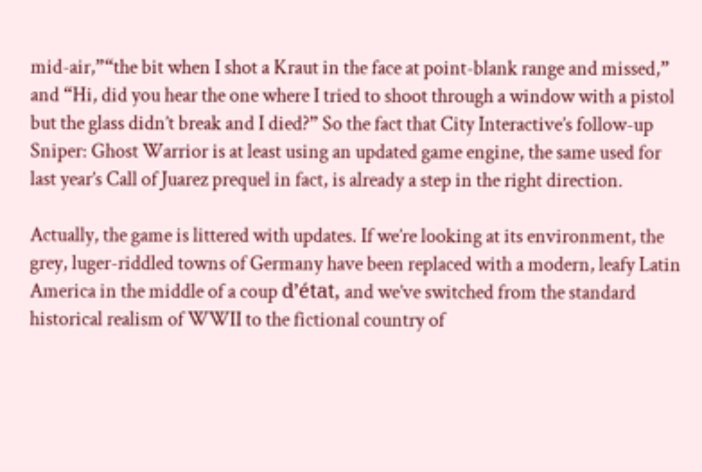mid-air,”“the bit when I shot a Kraut in the face at point-blank range and missed,” and “Hi, did you hear the one where I tried to shoot through a window with a pistol but the glass didn’t break and I died?” So the fact that City Interactive’s follow-up Sniper: Ghost Warrior is at least using an updated game engine, the same used for last year’s Call of Juarez prequel in fact, is already a step in the right direction.

Actually, the game is littered with updates. If we’re looking at its environment, the grey, luger-riddled towns of Germany have been replaced with a modern, leafy Latin America in the middle of a coup d’état, and we’ve switched from the standard historical realism of WWII to the fictional country of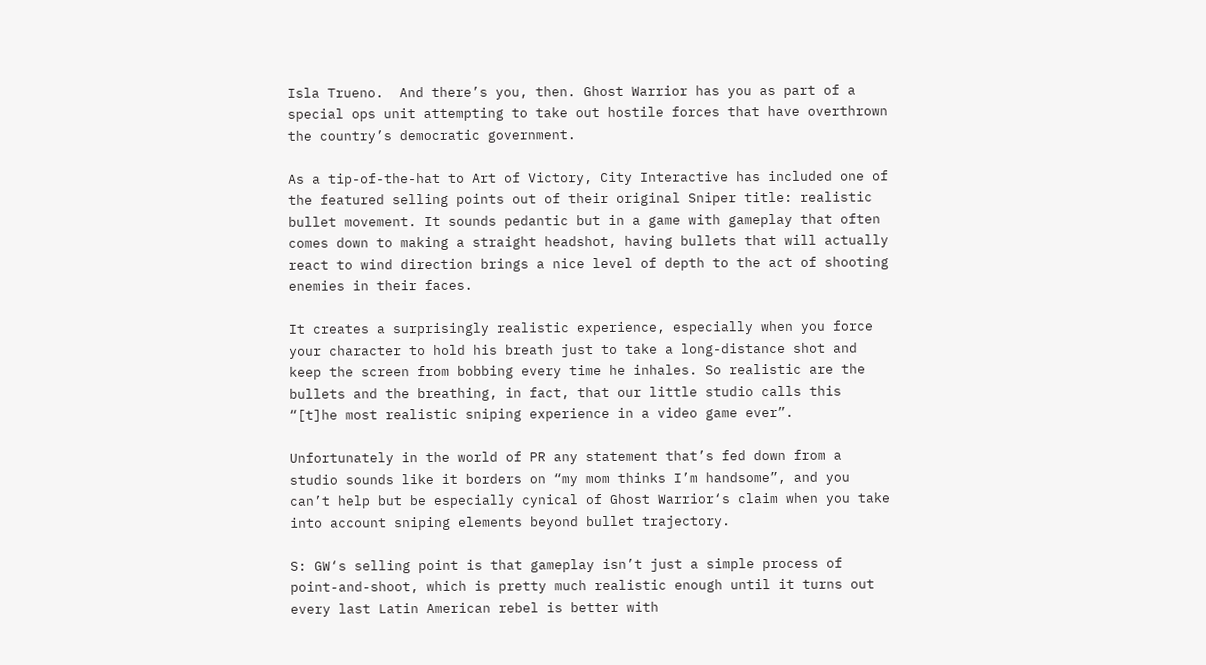Isla Trueno.  And there’s you, then. Ghost Warrior has you as part of a special ops unit attempting to take out hostile forces that have overthrown the country’s democratic government.

As a tip-of-the-hat to Art of Victory, City Interactive has included one of the featured selling points out of their original Sniper title: realistic bullet movement. It sounds pedantic but in a game with gameplay that often comes down to making a straight headshot, having bullets that will actually react to wind direction brings a nice level of depth to the act of shooting enemies in their faces.

It creates a surprisingly realistic experience, especially when you force your character to hold his breath just to take a long-distance shot and keep the screen from bobbing every time he inhales. So realistic are the bullets and the breathing, in fact, that our little studio calls this “[t]he most realistic sniping experience in a video game ever”.

Unfortunately in the world of PR any statement that’s fed down from a studio sounds like it borders on “my mom thinks I’m handsome”, and you can’t help but be especially cynical of Ghost Warrior‘s claim when you take into account sniping elements beyond bullet trajectory.

S: GW‘s selling point is that gameplay isn’t just a simple process of point-and-shoot, which is pretty much realistic enough until it turns out every last Latin American rebel is better with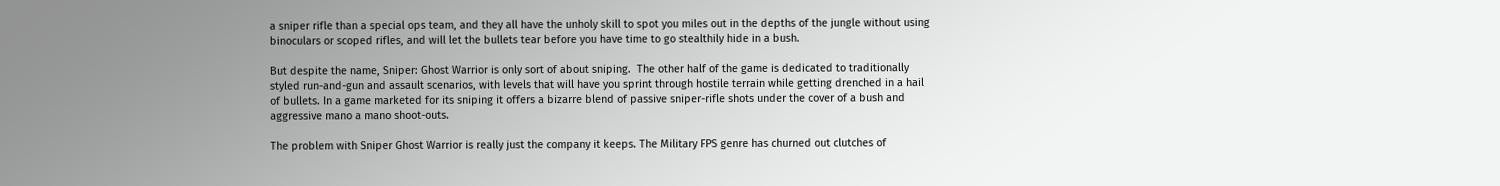a sniper rifle than a special ops team, and they all have the unholy skill to spot you miles out in the depths of the jungle without using binoculars or scoped rifles, and will let the bullets tear before you have time to go stealthily hide in a bush.

But despite the name, Sniper: Ghost Warrior is only sort of about sniping.  The other half of the game is dedicated to traditionally styled run-and-gun and assault scenarios, with levels that will have you sprint through hostile terrain while getting drenched in a hail of bullets. In a game marketed for its sniping it offers a bizarre blend of passive sniper-rifle shots under the cover of a bush and aggressive mano a mano shoot-outs.

The problem with Sniper Ghost Warrior is really just the company it keeps. The Military FPS genre has churned out clutches of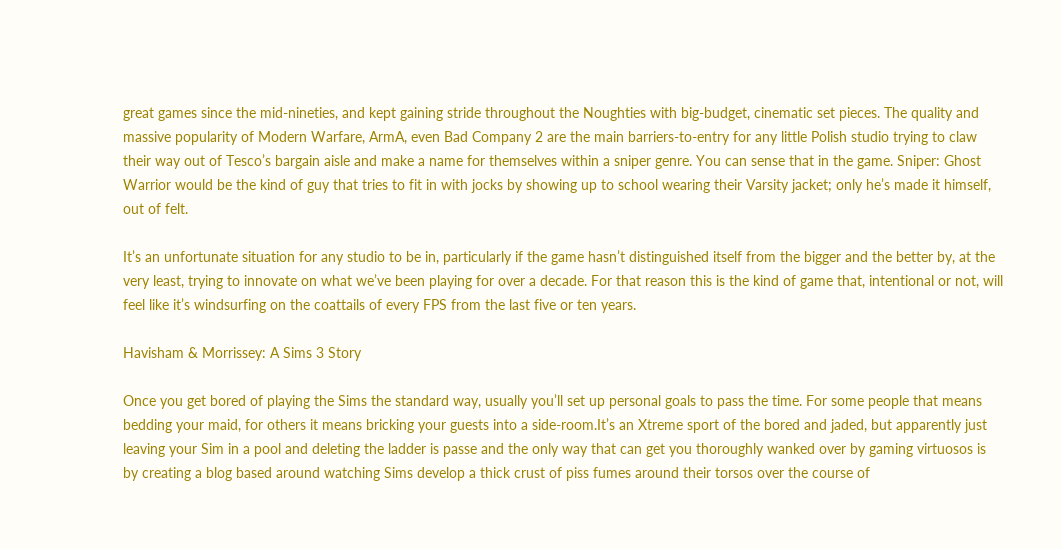great games since the mid-nineties, and kept gaining stride throughout the Noughties with big-budget, cinematic set pieces. The quality and massive popularity of Modern Warfare, ArmA, even Bad Company 2 are the main barriers-to-entry for any little Polish studio trying to claw their way out of Tesco’s bargain aisle and make a name for themselves within a sniper genre. You can sense that in the game. Sniper: Ghost Warrior would be the kind of guy that tries to fit in with jocks by showing up to school wearing their Varsity jacket; only he’s made it himself, out of felt.

It’s an unfortunate situation for any studio to be in, particularly if the game hasn’t distinguished itself from the bigger and the better by, at the very least, trying to innovate on what we’ve been playing for over a decade. For that reason this is the kind of game that, intentional or not, will feel like it’s windsurfing on the coattails of every FPS from the last five or ten years.

Havisham & Morrissey: A Sims 3 Story

Once you get bored of playing the Sims the standard way, usually you’ll set up personal goals to pass the time. For some people that means bedding your maid, for others it means bricking your guests into a side-room.It’s an Xtreme sport of the bored and jaded, but apparently just leaving your Sim in a pool and deleting the ladder is passe and the only way that can get you thoroughly wanked over by gaming virtuosos is by creating a blog based around watching Sims develop a thick crust of piss fumes around their torsos over the course of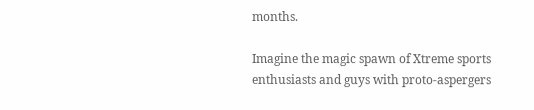months.

Imagine the magic spawn of Xtreme sports enthusiasts and guys with proto-aspergers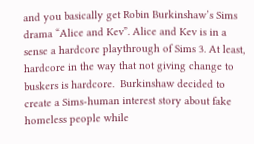and you basically get Robin Burkinshaw’s Sims drama “Alice and Kev”. Alice and Kev is in a sense a hardcore playthrough of Sims 3. At least, hardcore in the way that not giving change to buskers is hardcore.  Burkinshaw decided to create a Sims-human interest story about fake homeless people while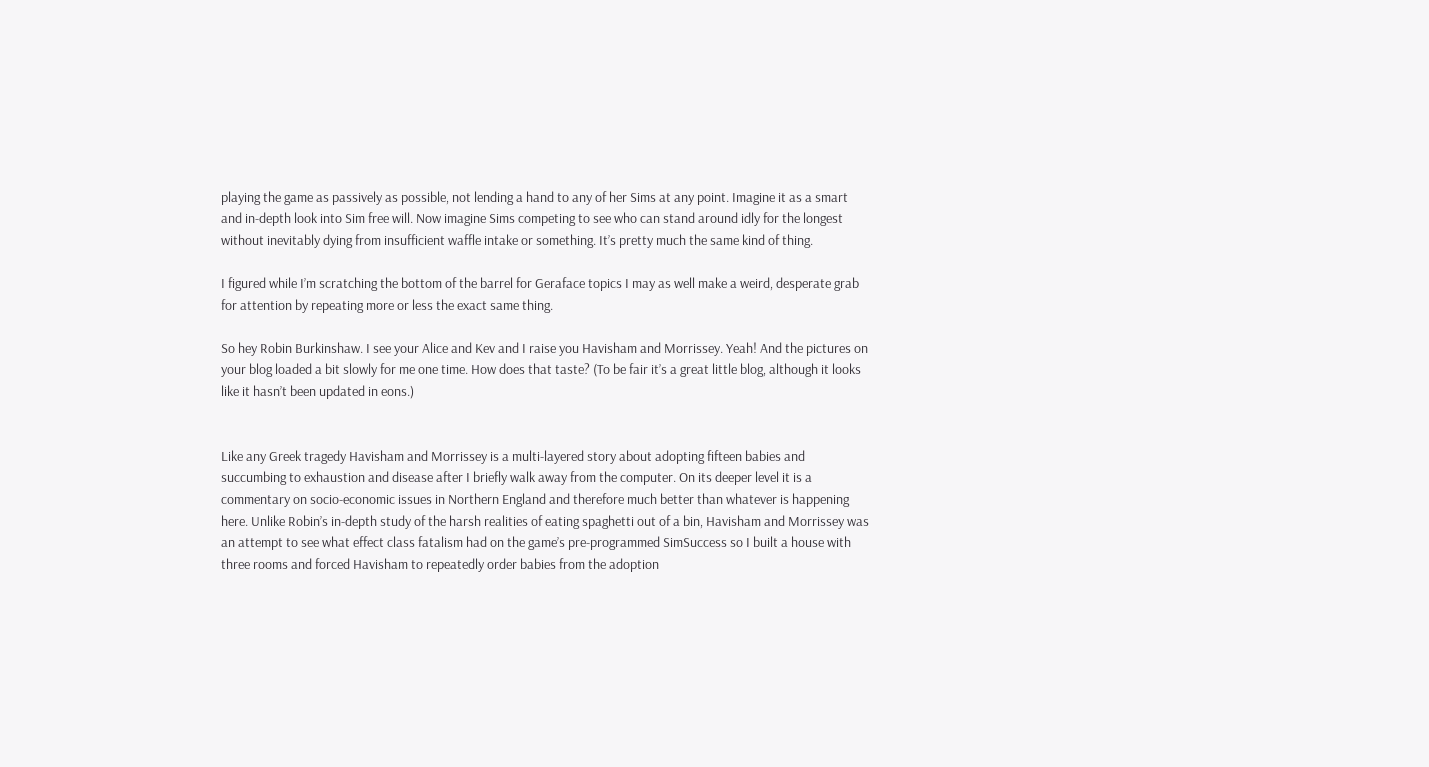playing the game as passively as possible, not lending a hand to any of her Sims at any point. Imagine it as a smart and in-depth look into Sim free will. Now imagine Sims competing to see who can stand around idly for the longest without inevitably dying from insufficient waffle intake or something. It’s pretty much the same kind of thing.

I figured while I’m scratching the bottom of the barrel for Geraface topics I may as well make a weird, desperate grab for attention by repeating more or less the exact same thing.

So hey Robin Burkinshaw. I see your Alice and Kev and I raise you Havisham and Morrissey. Yeah! And the pictures on your blog loaded a bit slowly for me one time. How does that taste? (To be fair it’s a great little blog, although it looks like it hasn’t been updated in eons.)


Like any Greek tragedy Havisham and Morrissey is a multi-layered story about adopting fifteen babies and succumbing to exhaustion and disease after I briefly walk away from the computer. On its deeper level it is a commentary on socio-economic issues in Northern England and therefore much better than whatever is happening here. Unlike Robin’s in-depth study of the harsh realities of eating spaghetti out of a bin, Havisham and Morrissey was an attempt to see what effect class fatalism had on the game’s pre-programmed SimSuccess so I built a house with three rooms and forced Havisham to repeatedly order babies from the adoption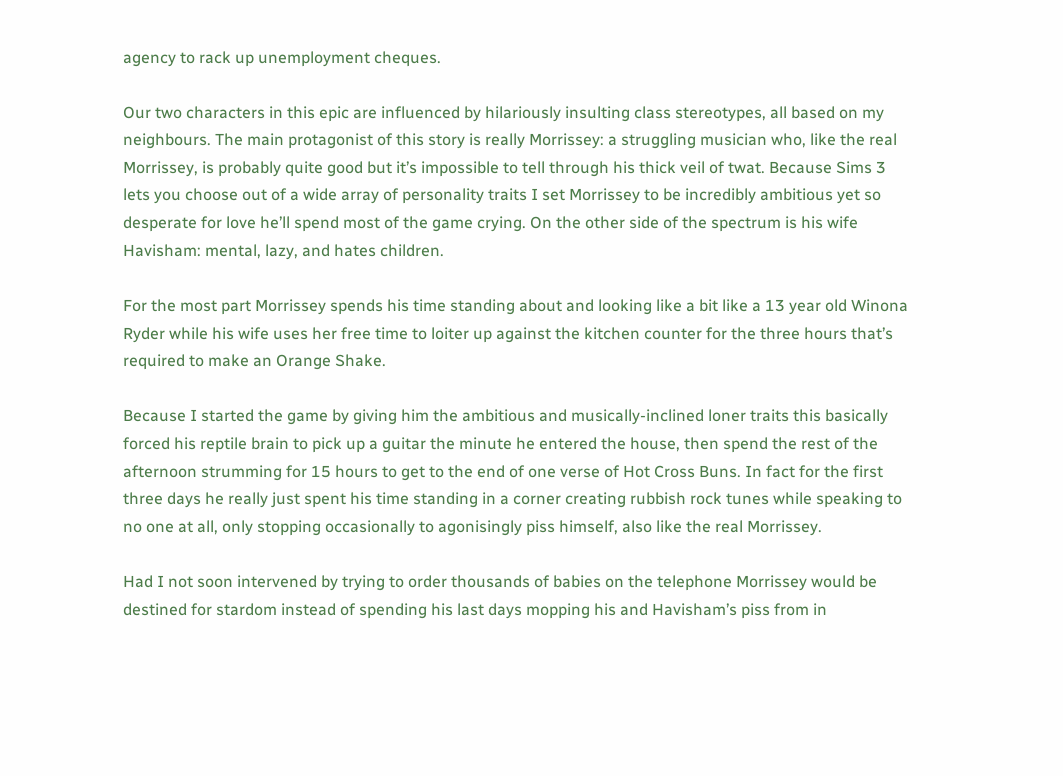agency to rack up unemployment cheques.

Our two characters in this epic are influenced by hilariously insulting class stereotypes, all based on my neighbours. The main protagonist of this story is really Morrissey: a struggling musician who, like the real Morrissey, is probably quite good but it’s impossible to tell through his thick veil of twat. Because Sims 3 lets you choose out of a wide array of personality traits I set Morrissey to be incredibly ambitious yet so desperate for love he’ll spend most of the game crying. On the other side of the spectrum is his wife Havisham: mental, lazy, and hates children.

For the most part Morrissey spends his time standing about and looking like a bit like a 13 year old Winona Ryder while his wife uses her free time to loiter up against the kitchen counter for the three hours that’s required to make an Orange Shake.

Because I started the game by giving him the ambitious and musically-inclined loner traits this basically forced his reptile brain to pick up a guitar the minute he entered the house, then spend the rest of the afternoon strumming for 15 hours to get to the end of one verse of Hot Cross Buns. In fact for the first three days he really just spent his time standing in a corner creating rubbish rock tunes while speaking to no one at all, only stopping occasionally to agonisingly piss himself, also like the real Morrissey.

Had I not soon intervened by trying to order thousands of babies on the telephone Morrissey would be destined for stardom instead of spending his last days mopping his and Havisham’s piss from in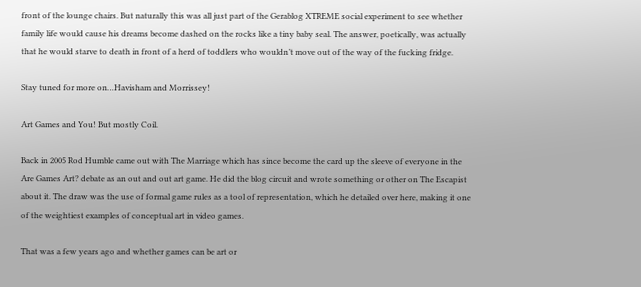front of the lounge chairs. But naturally this was all just part of the Gerablog XTREME social experiment to see whether family life would cause his dreams become dashed on the rocks like a tiny baby seal. The answer, poetically, was actually that he would starve to death in front of a herd of toddlers who wouldn’t move out of the way of the fucking fridge.

Stay tuned for more on…Havisham and Morrissey!

Art Games and You! But mostly Coil.

Back in 2005 Rod Humble came out with The Marriage which has since become the card up the sleeve of everyone in the Are Games Art? debate as an out and out art game. He did the blog circuit and wrote something or other on The Escapist about it. The draw was the use of formal game rules as a tool of representation, which he detailed over here, making it one of the weightiest examples of conceptual art in video games.

That was a few years ago and whether games can be art or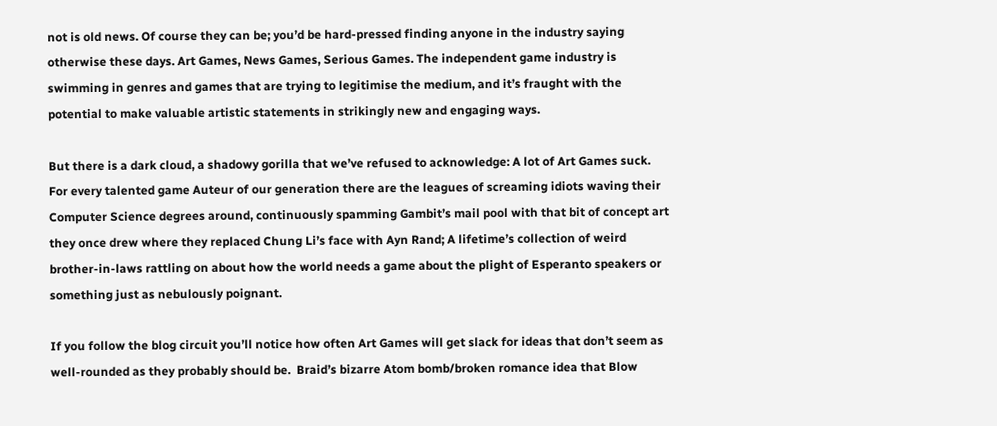not is old news. Of course they can be; you’d be hard-pressed finding anyone in the industry saying otherwise these days. Art Games, News Games, Serious Games. The independent game industry is swimming in genres and games that are trying to legitimise the medium, and it’s fraught with the potential to make valuable artistic statements in strikingly new and engaging ways.

But there is a dark cloud, a shadowy gorilla that we’ve refused to acknowledge: A lot of Art Games suck. For every talented game Auteur of our generation there are the leagues of screaming idiots waving their Computer Science degrees around, continuously spamming Gambit’s mail pool with that bit of concept art they once drew where they replaced Chung Li’s face with Ayn Rand; A lifetime’s collection of weird brother-in-laws rattling on about how the world needs a game about the plight of Esperanto speakers or something just as nebulously poignant.

If you follow the blog circuit you’ll notice how often Art Games will get slack for ideas that don’t seem as well-rounded as they probably should be.  Braid’s bizarre Atom bomb/broken romance idea that Blow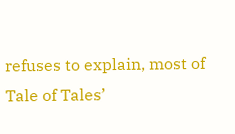refuses to explain, most of Tale of Tales’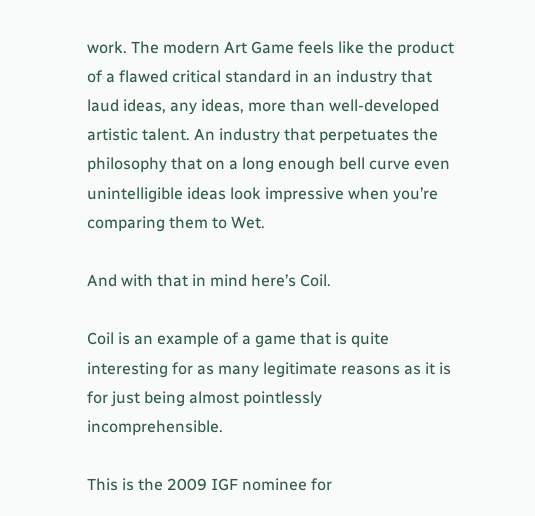work. The modern Art Game feels like the product of a flawed critical standard in an industry that laud ideas, any ideas, more than well-developed artistic talent. An industry that perpetuates the philosophy that on a long enough bell curve even unintelligible ideas look impressive when you’re comparing them to Wet.

And with that in mind here’s Coil.

Coil is an example of a game that is quite interesting for as many legitimate reasons as it is for just being almost pointlessly incomprehensible.

This is the 2009 IGF nominee for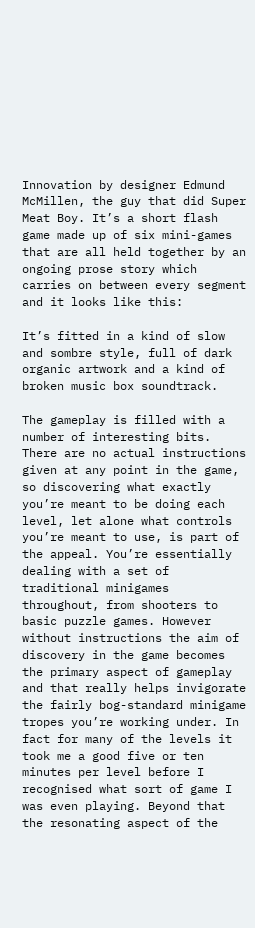Innovation by designer Edmund McMillen, the guy that did Super Meat Boy. It’s a short flash game made up of six mini-games that are all held together by an ongoing prose story which carries on between every segment and it looks like this:

It’s fitted in a kind of slow and sombre style, full of dark organic artwork and a kind of broken music box soundtrack.

The gameplay is filled with a number of interesting bits. There are no actual instructions given at any point in the game, so discovering what exactly you’re meant to be doing each level, let alone what controls you’re meant to use, is part of the appeal. You’re essentially dealing with a set of traditional minigames throughout, from shooters to basic puzzle games. However without instructions the aim of discovery in the game becomes the primary aspect of gameplay and that really helps invigorate the fairly bog-standard minigame tropes you’re working under. In fact for many of the levels it took me a good five or ten minutes per level before I recognised what sort of game I was even playing. Beyond that the resonating aspect of the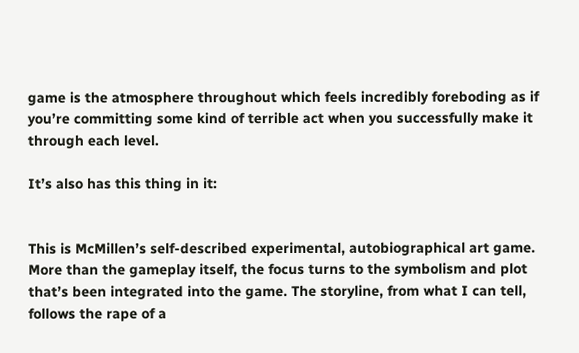game is the atmosphere throughout which feels incredibly foreboding as if you’re committing some kind of terrible act when you successfully make it through each level.

It’s also has this thing in it:


This is McMillen’s self-described experimental, autobiographical art game. More than the gameplay itself, the focus turns to the symbolism and plot that’s been integrated into the game. The storyline, from what I can tell, follows the rape of a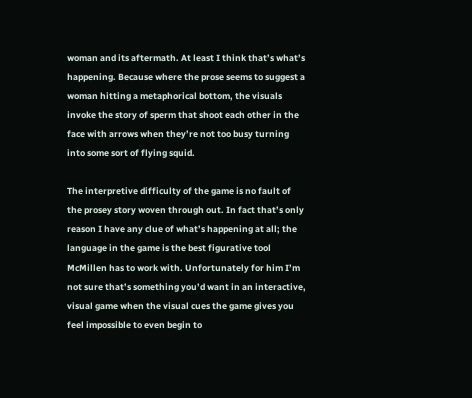woman and its aftermath. At least I think that’s what’s happening. Because where the prose seems to suggest a woman hitting a metaphorical bottom, the visuals invoke the story of sperm that shoot each other in the face with arrows when they’re not too busy turning into some sort of flying squid.

The interpretive difficulty of the game is no fault of the prosey story woven through out. In fact that’s only reason I have any clue of what’s happening at all; the language in the game is the best figurative tool McMillen has to work with. Unfortunately for him I’m not sure that’s something you’d want in an interactive, visual game when the visual cues the game gives you feel impossible to even begin to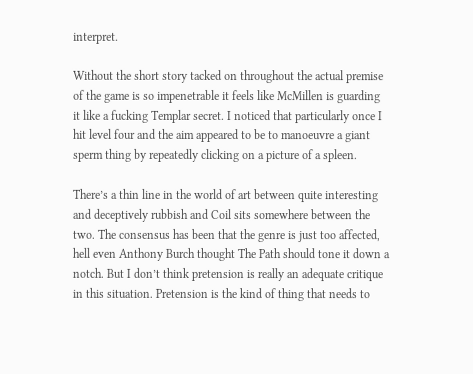interpret.

Without the short story tacked on throughout the actual premise of the game is so impenetrable it feels like McMillen is guarding it like a fucking Templar secret. I noticed that particularly once I hit level four and the aim appeared to be to manoeuvre a giant sperm thing by repeatedly clicking on a picture of a spleen.

There’s a thin line in the world of art between quite interesting and deceptively rubbish and Coil sits somewhere between the two. The consensus has been that the genre is just too affected, hell even Anthony Burch thought The Path should tone it down a notch. But I don’t think pretension is really an adequate critique in this situation. Pretension is the kind of thing that needs to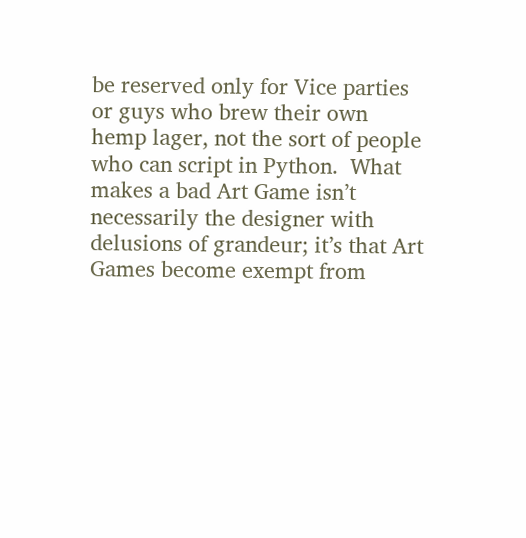be reserved only for Vice parties or guys who brew their own hemp lager, not the sort of people who can script in Python.  What makes a bad Art Game isn’t necessarily the designer with delusions of grandeur; it’s that Art Games become exempt from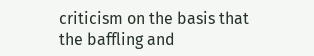criticism on the basis that the baffling and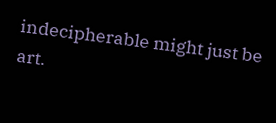indecipherable might just be art.